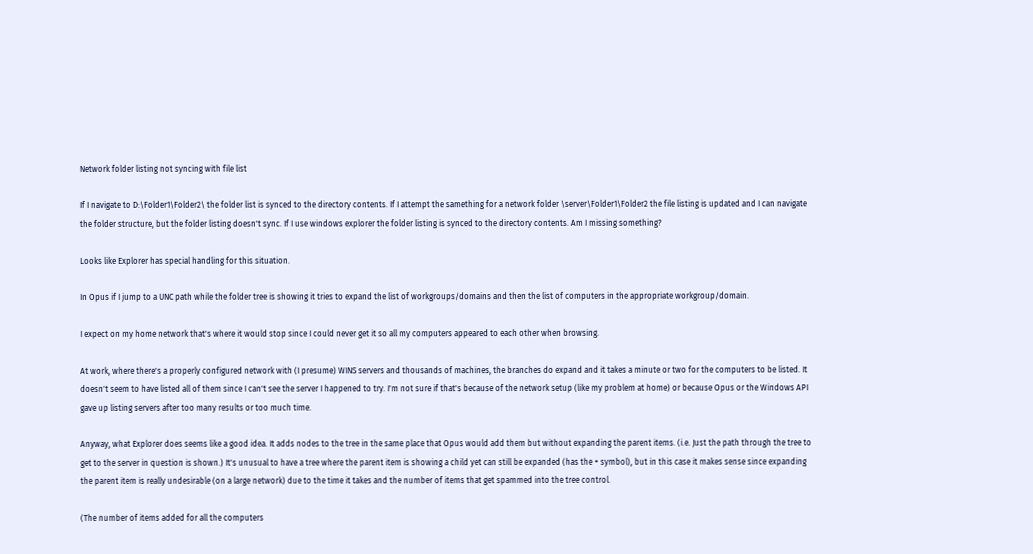Network folder listing not syncing with file list

If I navigate to D:\Folder1\Folder2\ the folder list is synced to the directory contents. If I attempt the samething for a network folder \server\Folder1\Folder2 the file listing is updated and I can navigate the folder structure, but the folder listing doesn't sync. If I use windows explorer the folder listing is synced to the directory contents. Am I missing something?

Looks like Explorer has special handling for this situation.

In Opus if I jump to a UNC path while the folder tree is showing it tries to expand the list of workgroups/domains and then the list of computers in the appropriate workgroup/domain.

I expect on my home network that's where it would stop since I could never get it so all my computers appeared to each other when browsing.

At work, where there's a properly configured network with (I presume) WINS servers and thousands of machines, the branches do expand and it takes a minute or two for the computers to be listed. It doesn't seem to have listed all of them since I can't see the server I happened to try. I'm not sure if that's because of the network setup (like my problem at home) or because Opus or the Windows API gave up listing servers after too many results or too much time.

Anyway, what Explorer does seems like a good idea. It adds nodes to the tree in the same place that Opus would add them but without expanding the parent items. (i.e. Just the path through the tree to get to the server in question is shown.) It's unusual to have a tree where the parent item is showing a child yet can still be expanded (has the + symbol), but in this case it makes sense since expanding the parent item is really undesirable (on a large network) due to the time it takes and the number of items that get spammed into the tree control.

(The number of items added for all the computers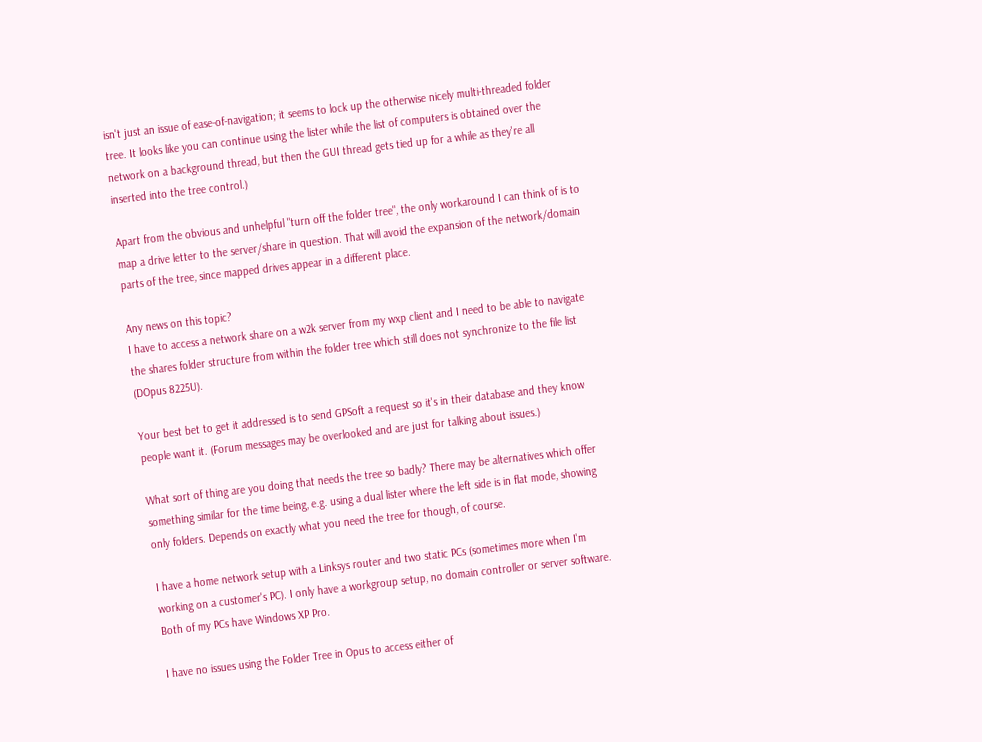isn't just an issue of ease-of-navigation; it seems to lock up the otherwise nicely multi-threaded folder tree. It looks like you can continue using the lister while the list of computers is obtained over the network on a background thread, but then the GUI thread gets tied up for a while as they're all inserted into the tree control.)

Apart from the obvious and unhelpful "turn off the folder tree", the only workaround I can think of is to map a drive letter to the server/share in question. That will avoid the expansion of the network/domain parts of the tree, since mapped drives appear in a different place.

Any news on this topic?
I have to access a network share on a w2k server from my wxp client and I need to be able to navigate the shares folder structure from within the folder tree which still does not synchronize to the file list (DOpus 8225U).

Your best bet to get it addressed is to send GPSoft a request so it's in their database and they know people want it. (Forum messages may be overlooked and are just for talking about issues.)

What sort of thing are you doing that needs the tree so badly? There may be alternatives which offer something similar for the time being, e.g. using a dual lister where the left side is in flat mode, showing only folders. Depends on exactly what you need the tree for though, of course.

I have a home network setup with a Linksys router and two static PCs (sometimes more when I'm working on a customer's PC). I only have a workgroup setup, no domain controller or server software. Both of my PCs have Windows XP Pro.

I have no issues using the Folder Tree in Opus to access either of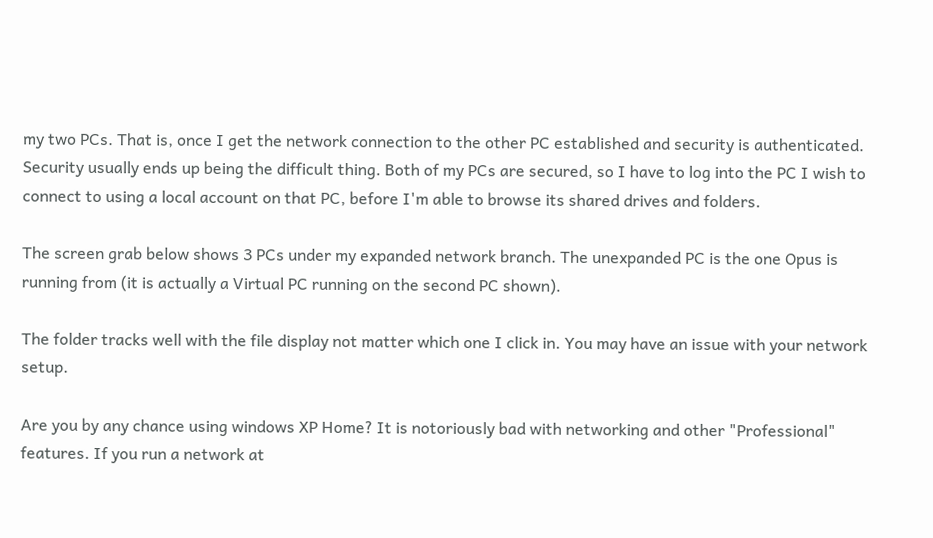my two PCs. That is, once I get the network connection to the other PC established and security is authenticated. Security usually ends up being the difficult thing. Both of my PCs are secured, so I have to log into the PC I wish to connect to using a local account on that PC, before I'm able to browse its shared drives and folders.

The screen grab below shows 3 PCs under my expanded network branch. The unexpanded PC is the one Opus is running from (it is actually a Virtual PC running on the second PC shown).

The folder tracks well with the file display not matter which one I click in. You may have an issue with your network setup.

Are you by any chance using windows XP Home? It is notoriously bad with networking and other "Professional" features. If you run a network at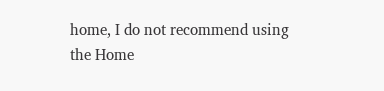home, I do not recommend using the Home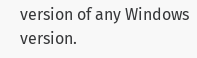version of any Windows version.